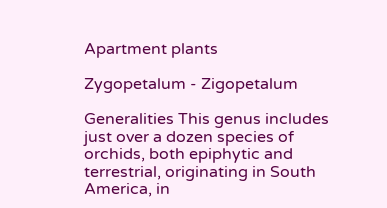Apartment plants

Zygopetalum - Zigopetalum

Generalities This genus includes just over a dozen species of orchids, both epiphytic and terrestrial, originating in South America, in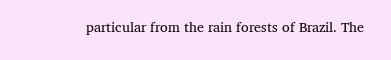particular from the rain forests of Brazil. The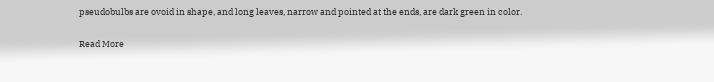pseudobulbs are ovoid in shape, and long leaves, narrow and pointed at the ends, are dark green in color.

Read More